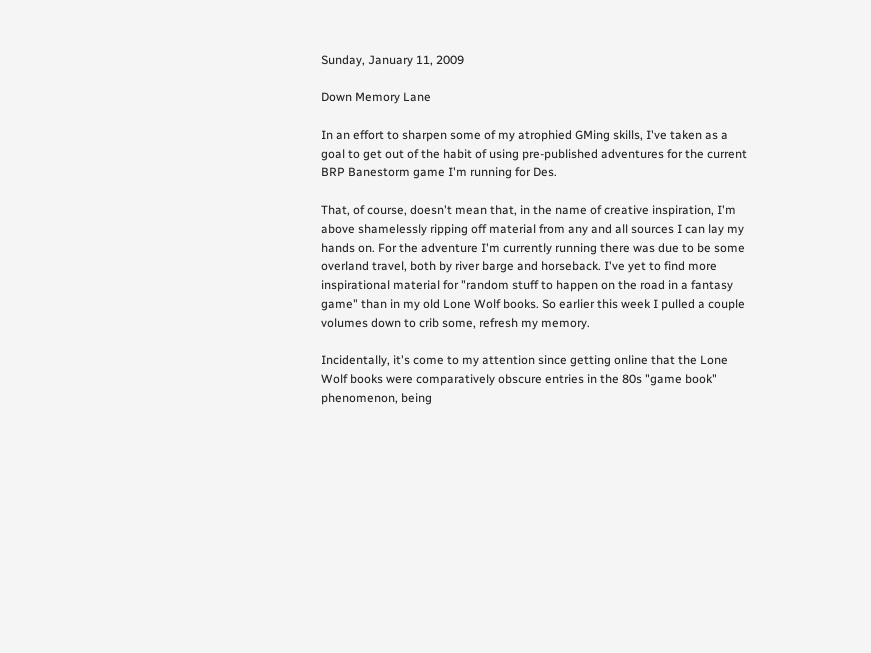Sunday, January 11, 2009

Down Memory Lane

In an effort to sharpen some of my atrophied GMing skills, I've taken as a goal to get out of the habit of using pre-published adventures for the current BRP Banestorm game I'm running for Des.

That, of course, doesn't mean that, in the name of creative inspiration, I'm above shamelessly ripping off material from any and all sources I can lay my hands on. For the adventure I'm currently running there was due to be some overland travel, both by river barge and horseback. I've yet to find more inspirational material for "random stuff to happen on the road in a fantasy game" than in my old Lone Wolf books. So earlier this week I pulled a couple volumes down to crib some, refresh my memory.

Incidentally, it's come to my attention since getting online that the Lone Wolf books were comparatively obscure entries in the 80s "game book" phenomenon, being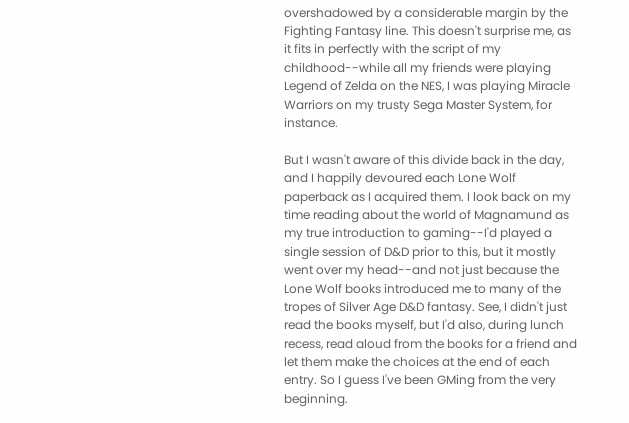overshadowed by a considerable margin by the Fighting Fantasy line. This doesn't surprise me, as it fits in perfectly with the script of my childhood--while all my friends were playing Legend of Zelda on the NES, I was playing Miracle Warriors on my trusty Sega Master System, for instance.

But I wasn't aware of this divide back in the day, and I happily devoured each Lone Wolf paperback as I acquired them. I look back on my time reading about the world of Magnamund as my true introduction to gaming--I'd played a single session of D&D prior to this, but it mostly went over my head--and not just because the Lone Wolf books introduced me to many of the tropes of Silver Age D&D fantasy. See, I didn't just read the books myself, but I'd also, during lunch recess, read aloud from the books for a friend and let them make the choices at the end of each entry. So I guess I've been GMing from the very beginning.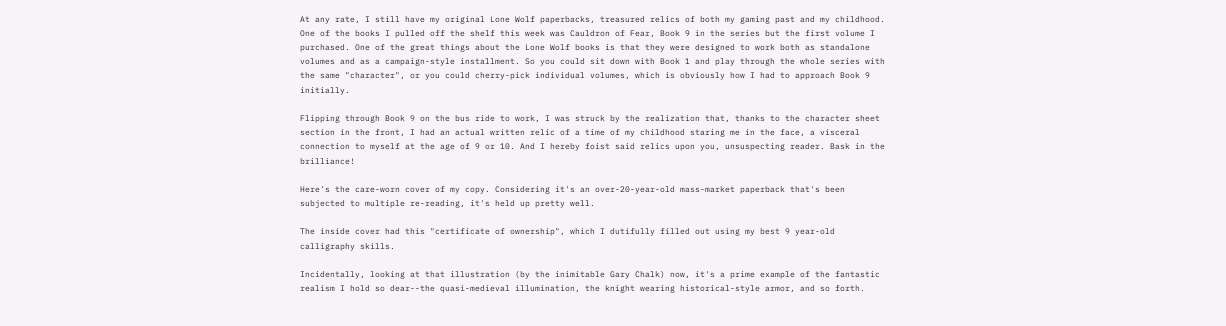At any rate, I still have my original Lone Wolf paperbacks, treasured relics of both my gaming past and my childhood. One of the books I pulled off the shelf this week was Cauldron of Fear, Book 9 in the series but the first volume I purchased. One of the great things about the Lone Wolf books is that they were designed to work both as standalone volumes and as a campaign-style installment. So you could sit down with Book 1 and play through the whole series with the same "character", or you could cherry-pick individual volumes, which is obviously how I had to approach Book 9 initially.

Flipping through Book 9 on the bus ride to work, I was struck by the realization that, thanks to the character sheet section in the front, I had an actual written relic of a time of my childhood staring me in the face, a visceral connection to myself at the age of 9 or 10. And I hereby foist said relics upon you, unsuspecting reader. Bask in the brilliance!

Here's the care-worn cover of my copy. Considering it's an over-20-year-old mass-market paperback that's been subjected to multiple re-reading, it's held up pretty well.

The inside cover had this "certificate of ownership", which I dutifully filled out using my best 9 year-old calligraphy skills.

Incidentally, looking at that illustration (by the inimitable Gary Chalk) now, it's a prime example of the fantastic realism I hold so dear--the quasi-medieval illumination, the knight wearing historical-style armor, and so forth.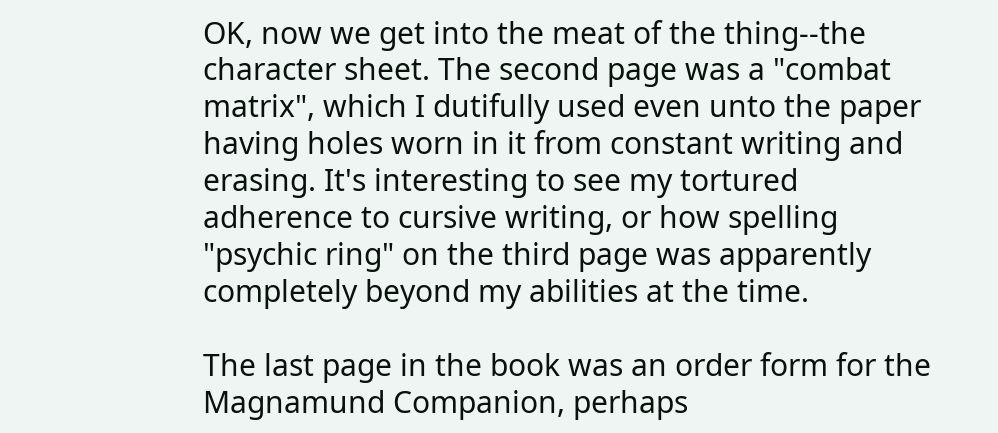OK, now we get into the meat of the thing--the character sheet. The second page was a "combat matrix", which I dutifully used even unto the paper having holes worn in it from constant writing and erasing. It's interesting to see my tortured adherence to cursive writing, or how spelling "psychic ring" on the third page was apparently completely beyond my abilities at the time.

The last page in the book was an order form for the Magnamund Companion, perhaps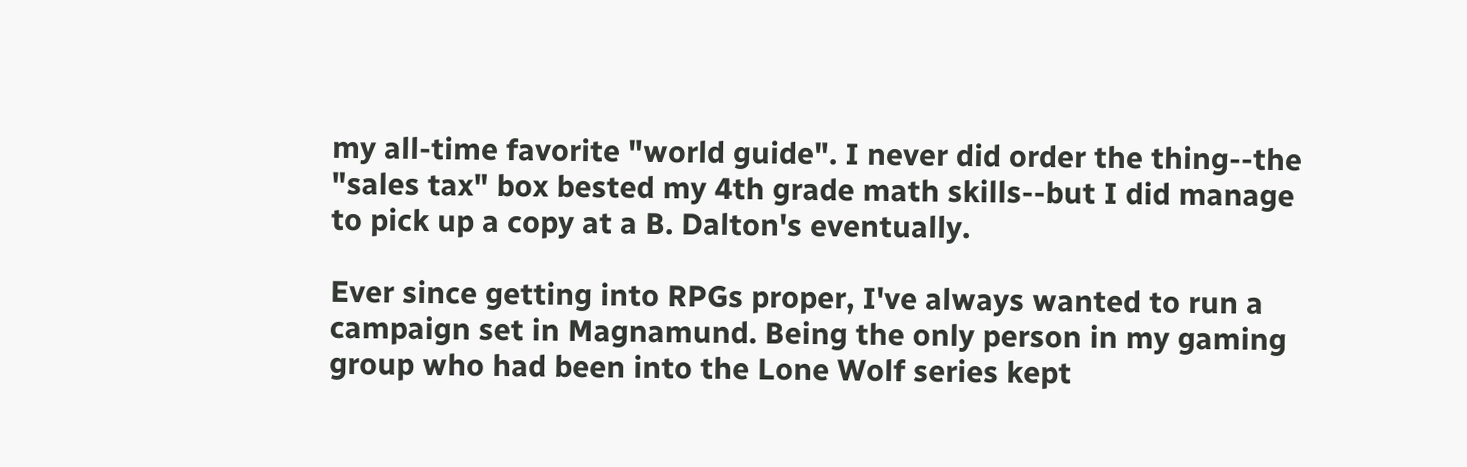my all-time favorite "world guide". I never did order the thing--the "sales tax" box bested my 4th grade math skills--but I did manage to pick up a copy at a B. Dalton's eventually.

Ever since getting into RPGs proper, I've always wanted to run a campaign set in Magnamund. Being the only person in my gaming group who had been into the Lone Wolf series kept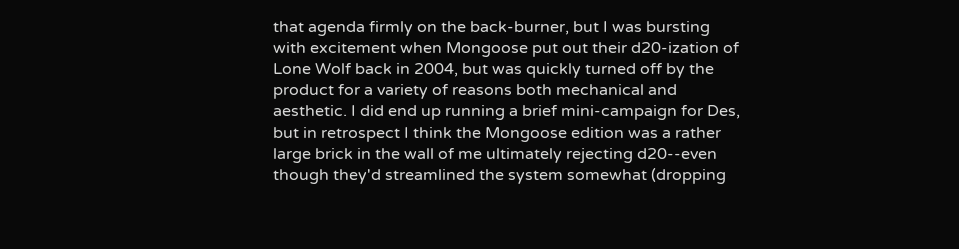that agenda firmly on the back-burner, but I was bursting with excitement when Mongoose put out their d20-ization of Lone Wolf back in 2004, but was quickly turned off by the product for a variety of reasons both mechanical and aesthetic. I did end up running a brief mini-campaign for Des, but in retrospect I think the Mongoose edition was a rather large brick in the wall of me ultimately rejecting d20--even though they'd streamlined the system somewhat (dropping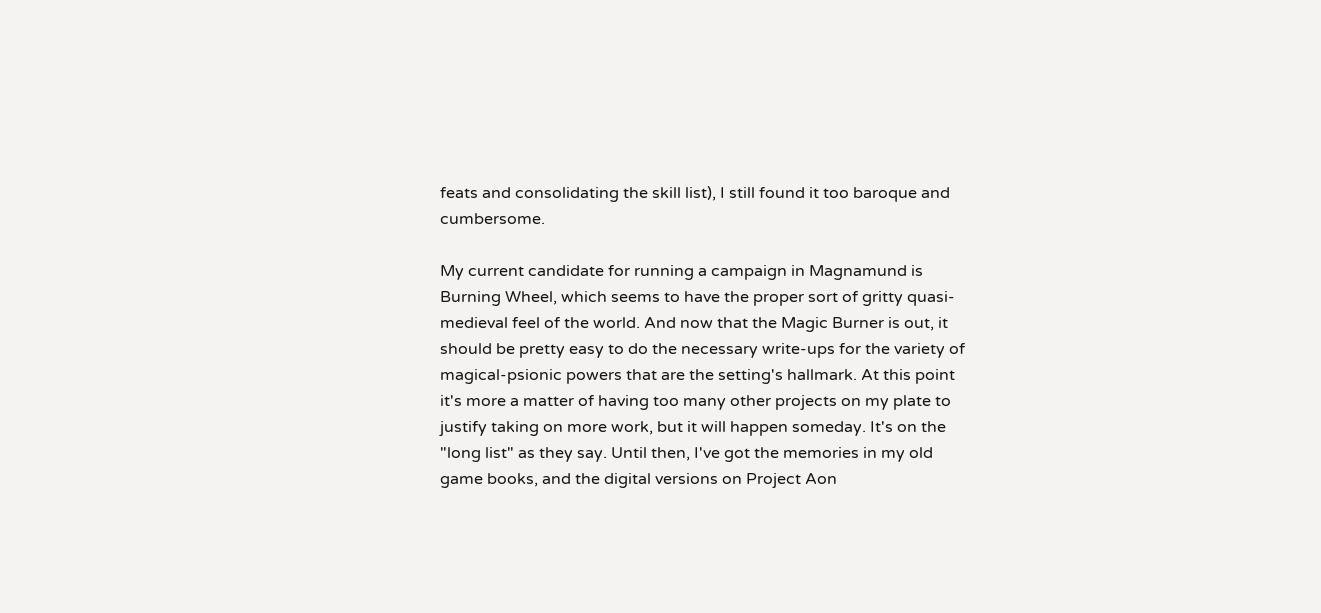feats and consolidating the skill list), I still found it too baroque and cumbersome.

My current candidate for running a campaign in Magnamund is Burning Wheel, which seems to have the proper sort of gritty quasi-medieval feel of the world. And now that the Magic Burner is out, it should be pretty easy to do the necessary write-ups for the variety of magical-psionic powers that are the setting's hallmark. At this point it's more a matter of having too many other projects on my plate to justify taking on more work, but it will happen someday. It's on the "long list" as they say. Until then, I've got the memories in my old game books, and the digital versions on Project Aon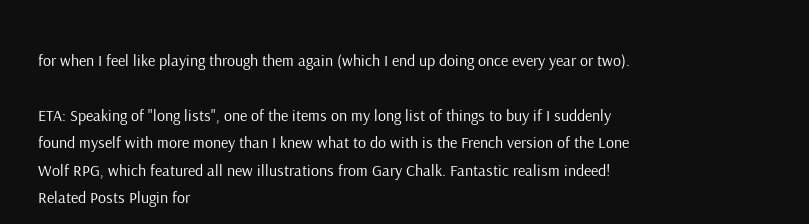for when I feel like playing through them again (which I end up doing once every year or two).

ETA: Speaking of "long lists", one of the items on my long list of things to buy if I suddenly found myself with more money than I knew what to do with is the French version of the Lone Wolf RPG, which featured all new illustrations from Gary Chalk. Fantastic realism indeed!
Related Posts Plugin for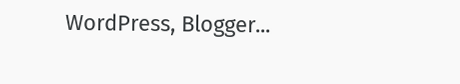WordPress, Blogger...